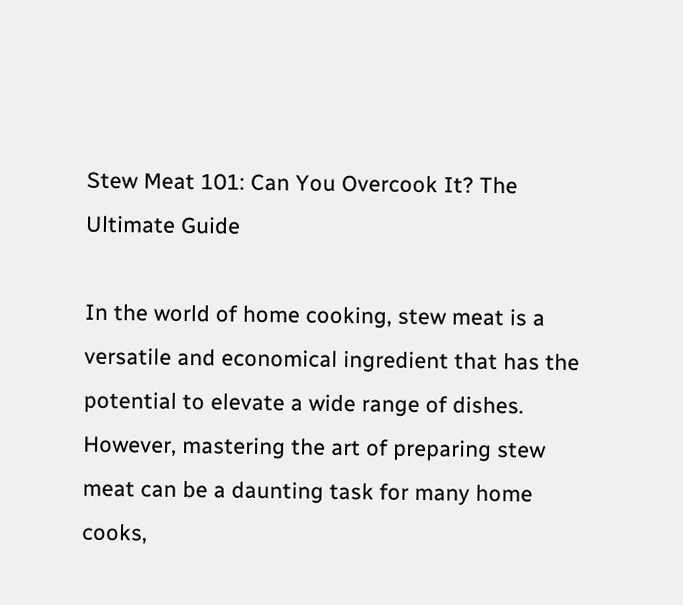Stew Meat 101: Can You Overcook It? The Ultimate Guide

In the world of home cooking, stew meat is a versatile and economical ingredient that has the potential to elevate a wide range of dishes. However, mastering the art of preparing stew meat can be a daunting task for many home cooks,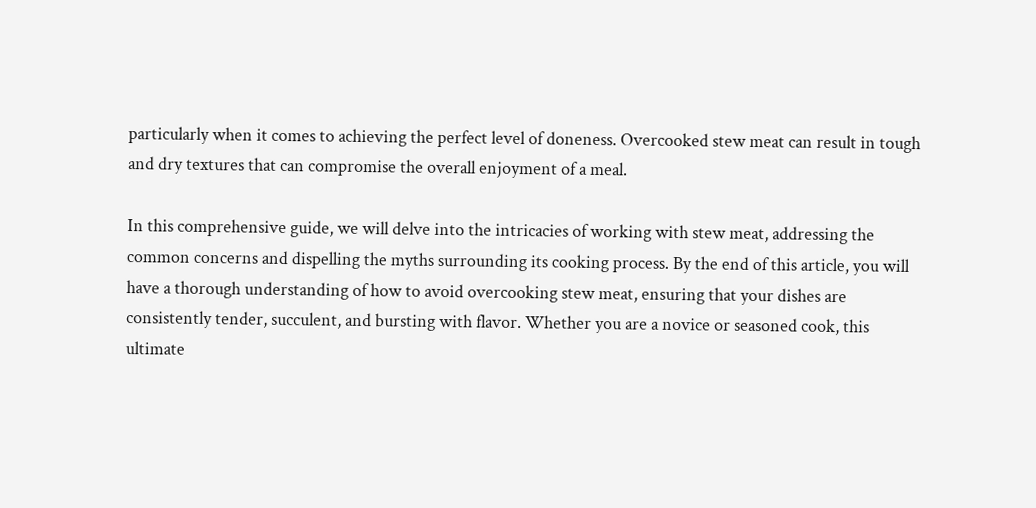particularly when it comes to achieving the perfect level of doneness. Overcooked stew meat can result in tough and dry textures that can compromise the overall enjoyment of a meal.

In this comprehensive guide, we will delve into the intricacies of working with stew meat, addressing the common concerns and dispelling the myths surrounding its cooking process. By the end of this article, you will have a thorough understanding of how to avoid overcooking stew meat, ensuring that your dishes are consistently tender, succulent, and bursting with flavor. Whether you are a novice or seasoned cook, this ultimate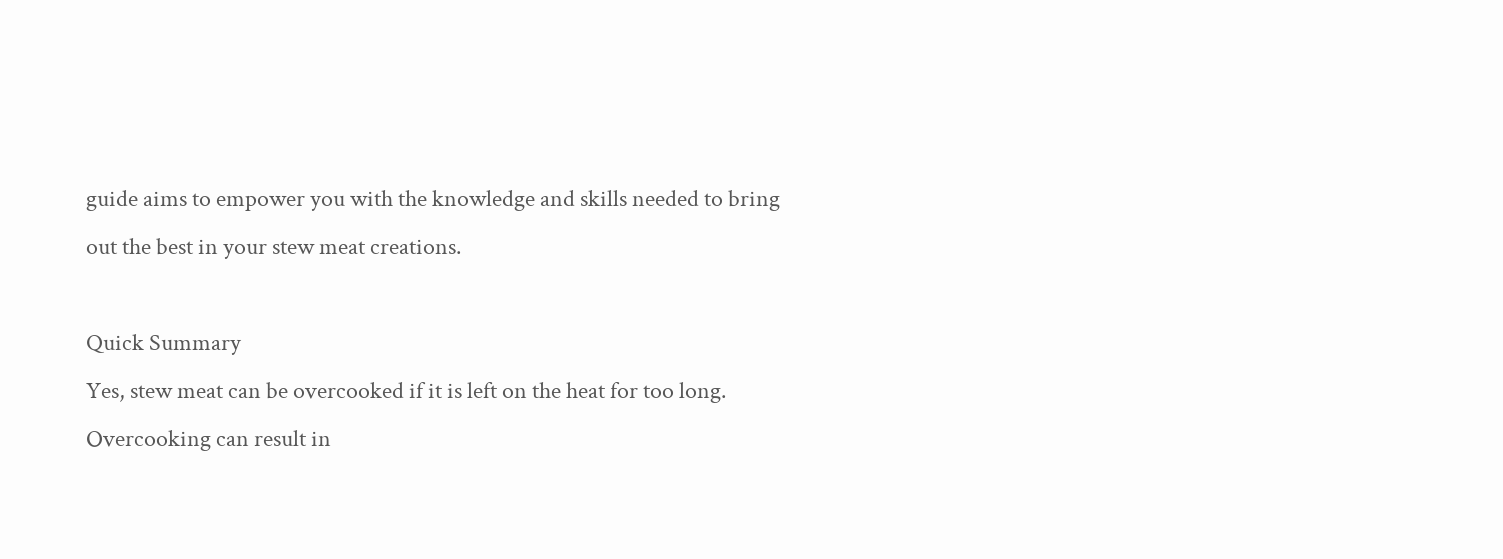guide aims to empower you with the knowledge and skills needed to bring out the best in your stew meat creations.

Quick Summary
Yes, stew meat can be overcooked if it is left on the heat for too long. Overcooking can result in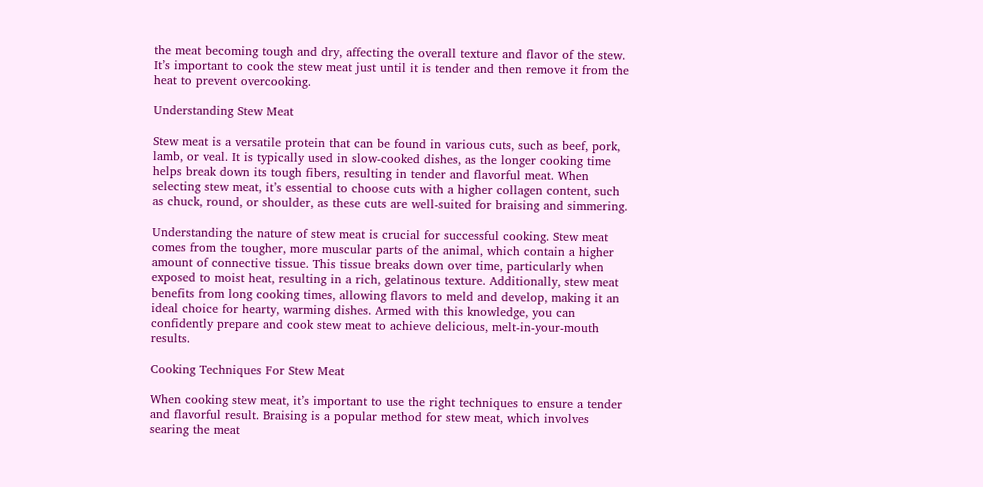the meat becoming tough and dry, affecting the overall texture and flavor of the stew. It’s important to cook the stew meat just until it is tender and then remove it from the heat to prevent overcooking.

Understanding Stew Meat

Stew meat is a versatile protein that can be found in various cuts, such as beef, pork, lamb, or veal. It is typically used in slow-cooked dishes, as the longer cooking time helps break down its tough fibers, resulting in tender and flavorful meat. When selecting stew meat, it’s essential to choose cuts with a higher collagen content, such as chuck, round, or shoulder, as these cuts are well-suited for braising and simmering.

Understanding the nature of stew meat is crucial for successful cooking. Stew meat comes from the tougher, more muscular parts of the animal, which contain a higher amount of connective tissue. This tissue breaks down over time, particularly when exposed to moist heat, resulting in a rich, gelatinous texture. Additionally, stew meat benefits from long cooking times, allowing flavors to meld and develop, making it an ideal choice for hearty, warming dishes. Armed with this knowledge, you can confidently prepare and cook stew meat to achieve delicious, melt-in-your-mouth results.

Cooking Techniques For Stew Meat

When cooking stew meat, it’s important to use the right techniques to ensure a tender and flavorful result. Braising is a popular method for stew meat, which involves searing the meat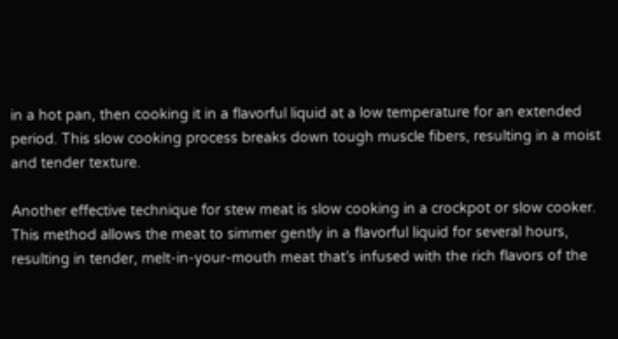in a hot pan, then cooking it in a flavorful liquid at a low temperature for an extended period. This slow cooking process breaks down tough muscle fibers, resulting in a moist and tender texture.

Another effective technique for stew meat is slow cooking in a crockpot or slow cooker. This method allows the meat to simmer gently in a flavorful liquid for several hours, resulting in tender, melt-in-your-mouth meat that’s infused with the rich flavors of the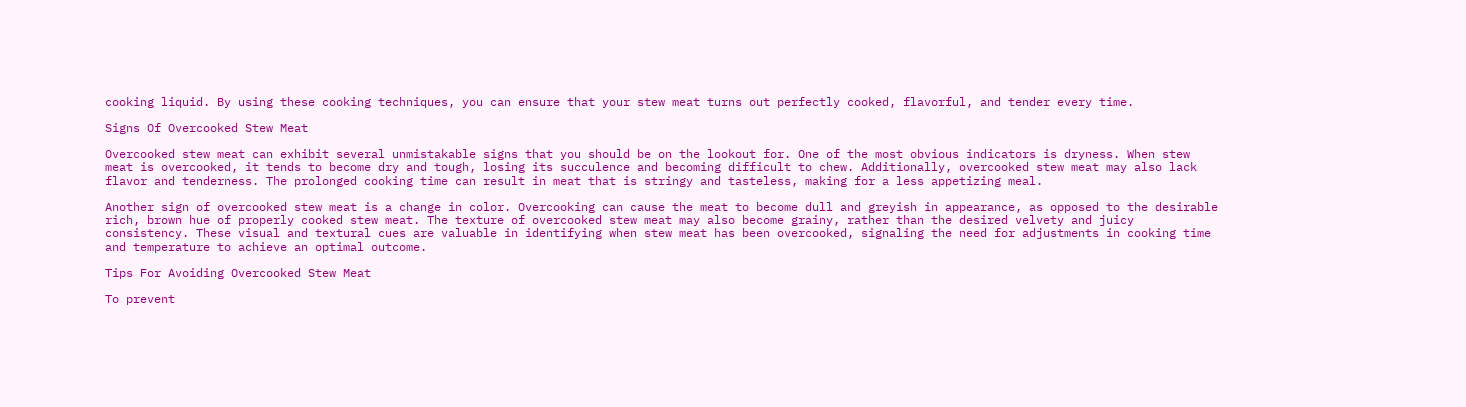cooking liquid. By using these cooking techniques, you can ensure that your stew meat turns out perfectly cooked, flavorful, and tender every time.

Signs Of Overcooked Stew Meat

Overcooked stew meat can exhibit several unmistakable signs that you should be on the lookout for. One of the most obvious indicators is dryness. When stew meat is overcooked, it tends to become dry and tough, losing its succulence and becoming difficult to chew. Additionally, overcooked stew meat may also lack flavor and tenderness. The prolonged cooking time can result in meat that is stringy and tasteless, making for a less appetizing meal.

Another sign of overcooked stew meat is a change in color. Overcooking can cause the meat to become dull and greyish in appearance, as opposed to the desirable rich, brown hue of properly cooked stew meat. The texture of overcooked stew meat may also become grainy, rather than the desired velvety and juicy consistency. These visual and textural cues are valuable in identifying when stew meat has been overcooked, signaling the need for adjustments in cooking time and temperature to achieve an optimal outcome.

Tips For Avoiding Overcooked Stew Meat

To prevent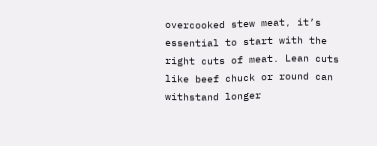overcooked stew meat, it’s essential to start with the right cuts of meat. Lean cuts like beef chuck or round can withstand longer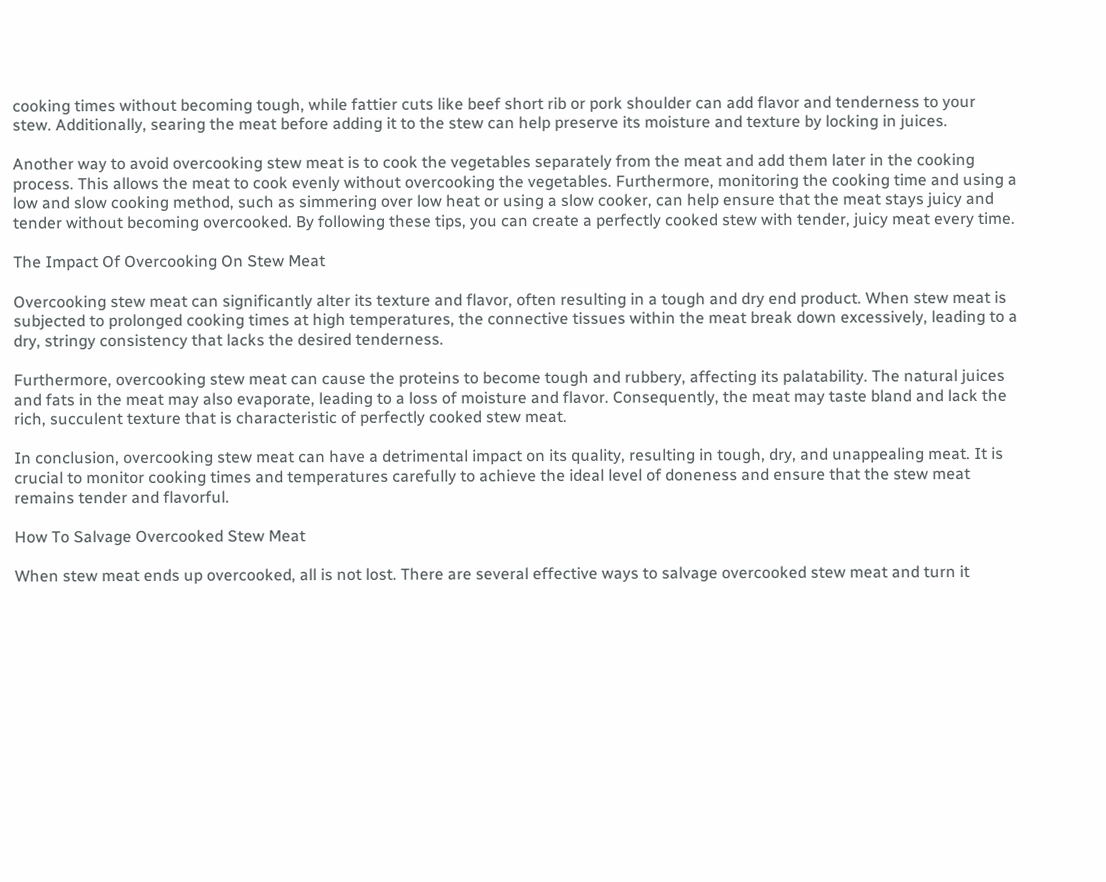cooking times without becoming tough, while fattier cuts like beef short rib or pork shoulder can add flavor and tenderness to your stew. Additionally, searing the meat before adding it to the stew can help preserve its moisture and texture by locking in juices.

Another way to avoid overcooking stew meat is to cook the vegetables separately from the meat and add them later in the cooking process. This allows the meat to cook evenly without overcooking the vegetables. Furthermore, monitoring the cooking time and using a low and slow cooking method, such as simmering over low heat or using a slow cooker, can help ensure that the meat stays juicy and tender without becoming overcooked. By following these tips, you can create a perfectly cooked stew with tender, juicy meat every time.

The Impact Of Overcooking On Stew Meat

Overcooking stew meat can significantly alter its texture and flavor, often resulting in a tough and dry end product. When stew meat is subjected to prolonged cooking times at high temperatures, the connective tissues within the meat break down excessively, leading to a dry, stringy consistency that lacks the desired tenderness.

Furthermore, overcooking stew meat can cause the proteins to become tough and rubbery, affecting its palatability. The natural juices and fats in the meat may also evaporate, leading to a loss of moisture and flavor. Consequently, the meat may taste bland and lack the rich, succulent texture that is characteristic of perfectly cooked stew meat.

In conclusion, overcooking stew meat can have a detrimental impact on its quality, resulting in tough, dry, and unappealing meat. It is crucial to monitor cooking times and temperatures carefully to achieve the ideal level of doneness and ensure that the stew meat remains tender and flavorful.

How To Salvage Overcooked Stew Meat

When stew meat ends up overcooked, all is not lost. There are several effective ways to salvage overcooked stew meat and turn it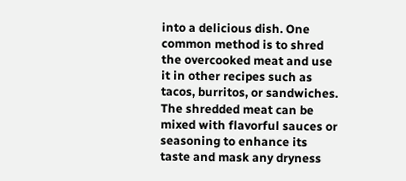into a delicious dish. One common method is to shred the overcooked meat and use it in other recipes such as tacos, burritos, or sandwiches. The shredded meat can be mixed with flavorful sauces or seasoning to enhance its taste and mask any dryness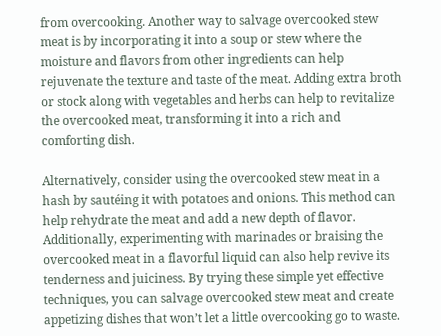from overcooking. Another way to salvage overcooked stew meat is by incorporating it into a soup or stew where the moisture and flavors from other ingredients can help rejuvenate the texture and taste of the meat. Adding extra broth or stock along with vegetables and herbs can help to revitalize the overcooked meat, transforming it into a rich and comforting dish.

Alternatively, consider using the overcooked stew meat in a hash by sautéing it with potatoes and onions. This method can help rehydrate the meat and add a new depth of flavor. Additionally, experimenting with marinades or braising the overcooked meat in a flavorful liquid can also help revive its tenderness and juiciness. By trying these simple yet effective techniques, you can salvage overcooked stew meat and create appetizing dishes that won’t let a little overcooking go to waste.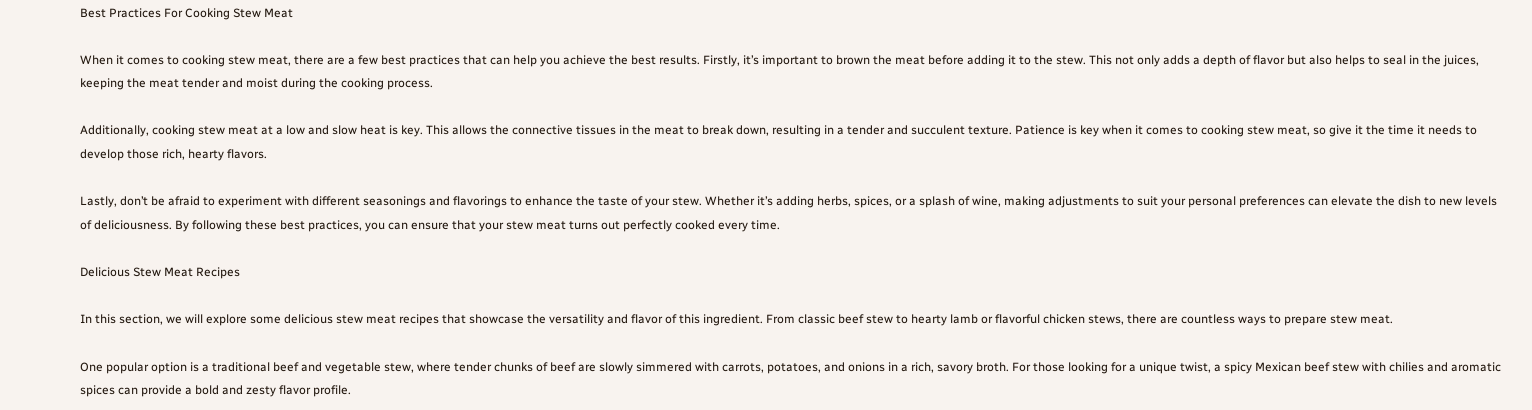Best Practices For Cooking Stew Meat

When it comes to cooking stew meat, there are a few best practices that can help you achieve the best results. Firstly, it’s important to brown the meat before adding it to the stew. This not only adds a depth of flavor but also helps to seal in the juices, keeping the meat tender and moist during the cooking process.

Additionally, cooking stew meat at a low and slow heat is key. This allows the connective tissues in the meat to break down, resulting in a tender and succulent texture. Patience is key when it comes to cooking stew meat, so give it the time it needs to develop those rich, hearty flavors.

Lastly, don’t be afraid to experiment with different seasonings and flavorings to enhance the taste of your stew. Whether it’s adding herbs, spices, or a splash of wine, making adjustments to suit your personal preferences can elevate the dish to new levels of deliciousness. By following these best practices, you can ensure that your stew meat turns out perfectly cooked every time.

Delicious Stew Meat Recipes

In this section, we will explore some delicious stew meat recipes that showcase the versatility and flavor of this ingredient. From classic beef stew to hearty lamb or flavorful chicken stews, there are countless ways to prepare stew meat.

One popular option is a traditional beef and vegetable stew, where tender chunks of beef are slowly simmered with carrots, potatoes, and onions in a rich, savory broth. For those looking for a unique twist, a spicy Mexican beef stew with chilies and aromatic spices can provide a bold and zesty flavor profile.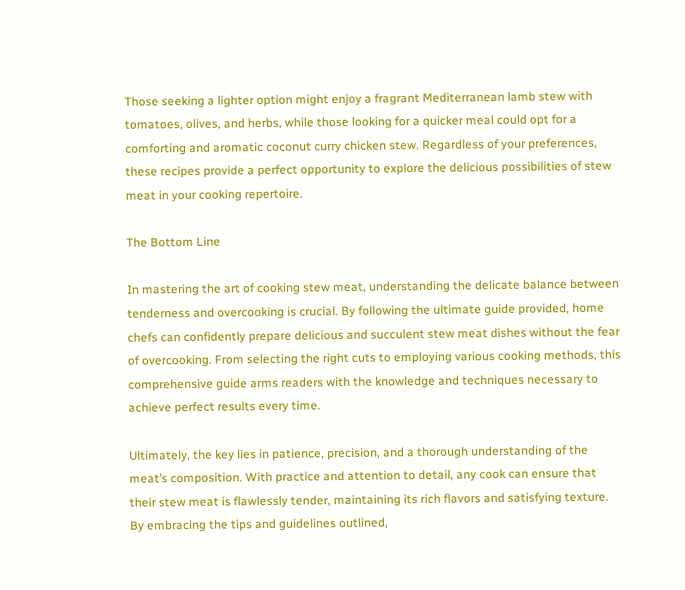Those seeking a lighter option might enjoy a fragrant Mediterranean lamb stew with tomatoes, olives, and herbs, while those looking for a quicker meal could opt for a comforting and aromatic coconut curry chicken stew. Regardless of your preferences, these recipes provide a perfect opportunity to explore the delicious possibilities of stew meat in your cooking repertoire.

The Bottom Line

In mastering the art of cooking stew meat, understanding the delicate balance between tenderness and overcooking is crucial. By following the ultimate guide provided, home chefs can confidently prepare delicious and succulent stew meat dishes without the fear of overcooking. From selecting the right cuts to employing various cooking methods, this comprehensive guide arms readers with the knowledge and techniques necessary to achieve perfect results every time.

Ultimately, the key lies in patience, precision, and a thorough understanding of the meat’s composition. With practice and attention to detail, any cook can ensure that their stew meat is flawlessly tender, maintaining its rich flavors and satisfying texture. By embracing the tips and guidelines outlined,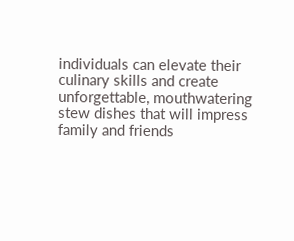individuals can elevate their culinary skills and create unforgettable, mouthwatering stew dishes that will impress family and friends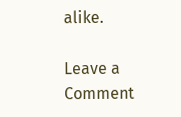alike.

Leave a Comment